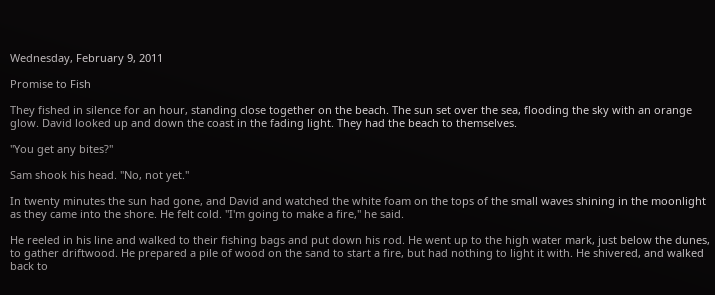Wednesday, February 9, 2011

Promise to Fish

They fished in silence for an hour, standing close together on the beach. The sun set over the sea, flooding the sky with an orange glow. David looked up and down the coast in the fading light. They had the beach to themselves.

"You get any bites?"

Sam shook his head. "No, not yet."

In twenty minutes the sun had gone, and David and watched the white foam on the tops of the small waves shining in the moonlight as they came into the shore. He felt cold. "I'm going to make a fire," he said.

He reeled in his line and walked to their fishing bags and put down his rod. He went up to the high water mark, just below the dunes, to gather driftwood. He prepared a pile of wood on the sand to start a fire, but had nothing to light it with. He shivered, and walked back to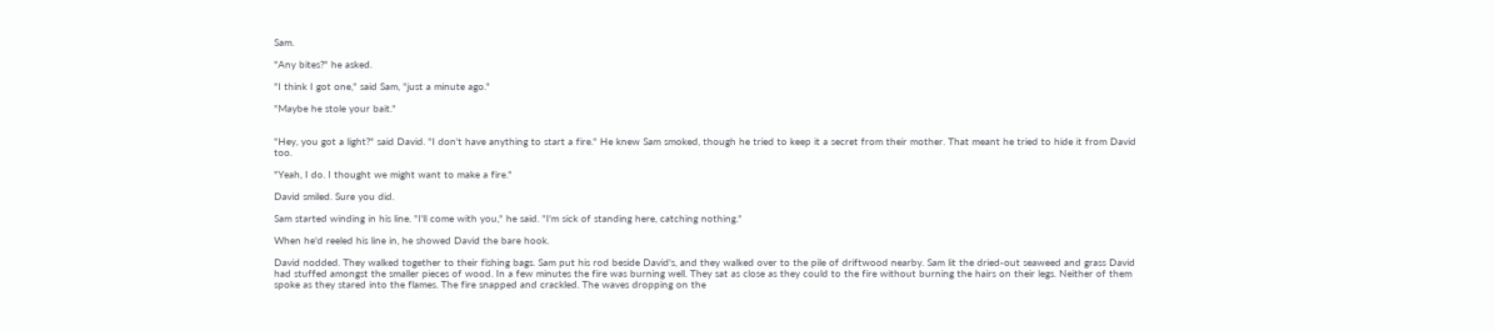Sam.

"Any bites?" he asked.

"I think I got one," said Sam, "just a minute ago."

"Maybe he stole your bait."


"Hey, you got a light?" said David. "I don't have anything to start a fire." He knew Sam smoked, though he tried to keep it a secret from their mother. That meant he tried to hide it from David too.

"Yeah, I do. I thought we might want to make a fire."

David smiled. Sure you did.

Sam started winding in his line. "I'll come with you," he said. "I'm sick of standing here, catching nothing."

When he'd reeled his line in, he showed David the bare hook.

David nodded. They walked together to their fishing bags. Sam put his rod beside David's, and they walked over to the pile of driftwood nearby. Sam lit the dried-out seaweed and grass David had stuffed amongst the smaller pieces of wood. In a few minutes the fire was burning well. They sat as close as they could to the fire without burning the hairs on their legs. Neither of them spoke as they stared into the flames. The fire snapped and crackled. The waves dropping on the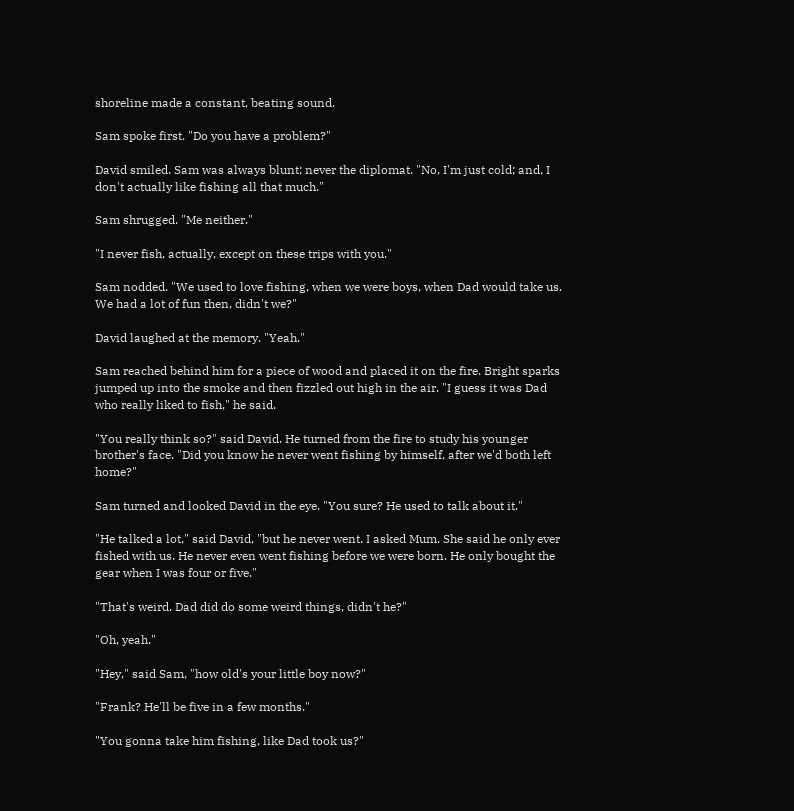shoreline made a constant, beating sound.

Sam spoke first. "Do you have a problem?"

David smiled. Sam was always blunt; never the diplomat. "No, I'm just cold; and, I don't actually like fishing all that much."

Sam shrugged. "Me neither."

"I never fish, actually, except on these trips with you."

Sam nodded. "We used to love fishing, when we were boys, when Dad would take us. We had a lot of fun then, didn't we?"

David laughed at the memory. "Yeah."

Sam reached behind him for a piece of wood and placed it on the fire. Bright sparks jumped up into the smoke and then fizzled out high in the air. "I guess it was Dad who really liked to fish," he said.

"You really think so?" said David. He turned from the fire to study his younger brother's face. "Did you know he never went fishing by himself, after we'd both left home?"

Sam turned and looked David in the eye. "You sure? He used to talk about it."

"He talked a lot," said David, "but he never went. I asked Mum. She said he only ever fished with us. He never even went fishing before we were born. He only bought the gear when I was four or five."

"That's weird. Dad did do some weird things, didn't he?"

"Oh, yeah."

"Hey," said Sam, "how old's your little boy now?"

"Frank? He'll be five in a few months."

"You gonna take him fishing, like Dad took us?"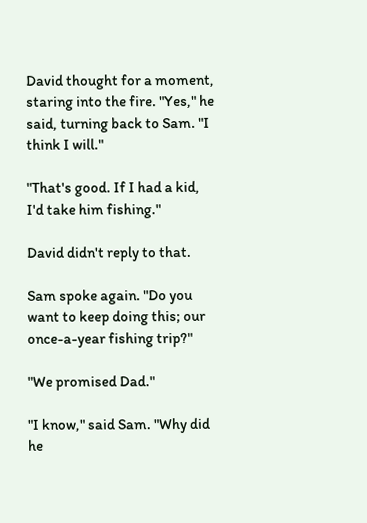David thought for a moment, staring into the fire. "Yes," he said, turning back to Sam. "I think I will."

"That's good. If I had a kid, I'd take him fishing."

David didn't reply to that.

Sam spoke again. "Do you want to keep doing this; our once-a-year fishing trip?"

"We promised Dad."

"I know," said Sam. "Why did he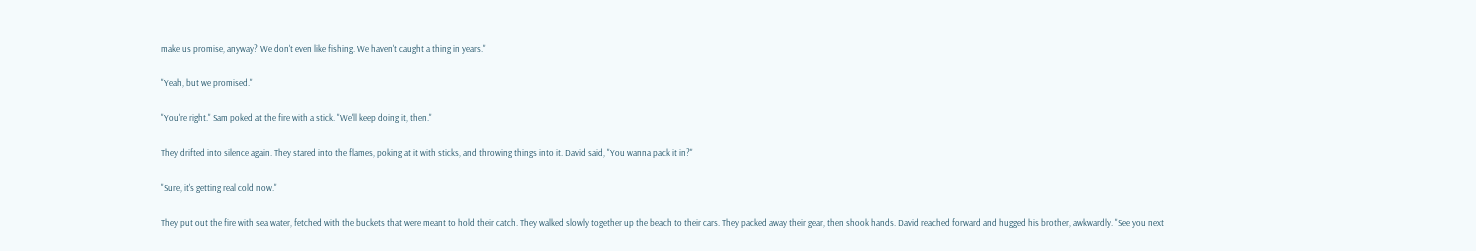make us promise, anyway? We don't even like fishing. We haven't caught a thing in years."

"Yeah, but we promised."

"You're right." Sam poked at the fire with a stick. "We'll keep doing it, then."

They drifted into silence again. They stared into the flames, poking at it with sticks, and throwing things into it. David said, "You wanna pack it in?"

"Sure, it's getting real cold now."

They put out the fire with sea water, fetched with the buckets that were meant to hold their catch. They walked slowly together up the beach to their cars. They packed away their gear, then shook hands. David reached forward and hugged his brother, awkwardly. "See you next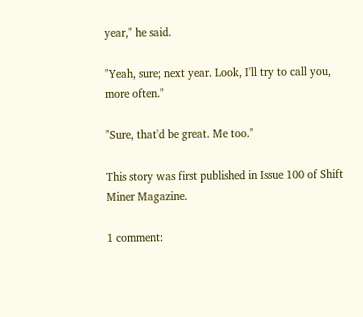year," he said.

"Yeah, sure; next year. Look, I'll try to call you, more often."

"Sure, that'd be great. Me too."

This story was first published in Issue 100 of Shift Miner Magazine.

1 comment: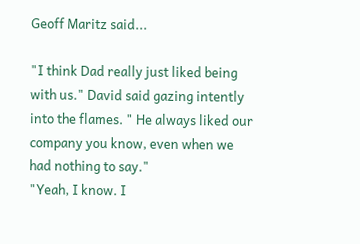Geoff Maritz said...

"I think Dad really just liked being with us." David said gazing intently into the flames. " He always liked our company you know, even when we had nothing to say."
"Yeah, I know. I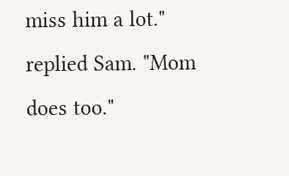miss him a lot." replied Sam. "Mom does too."